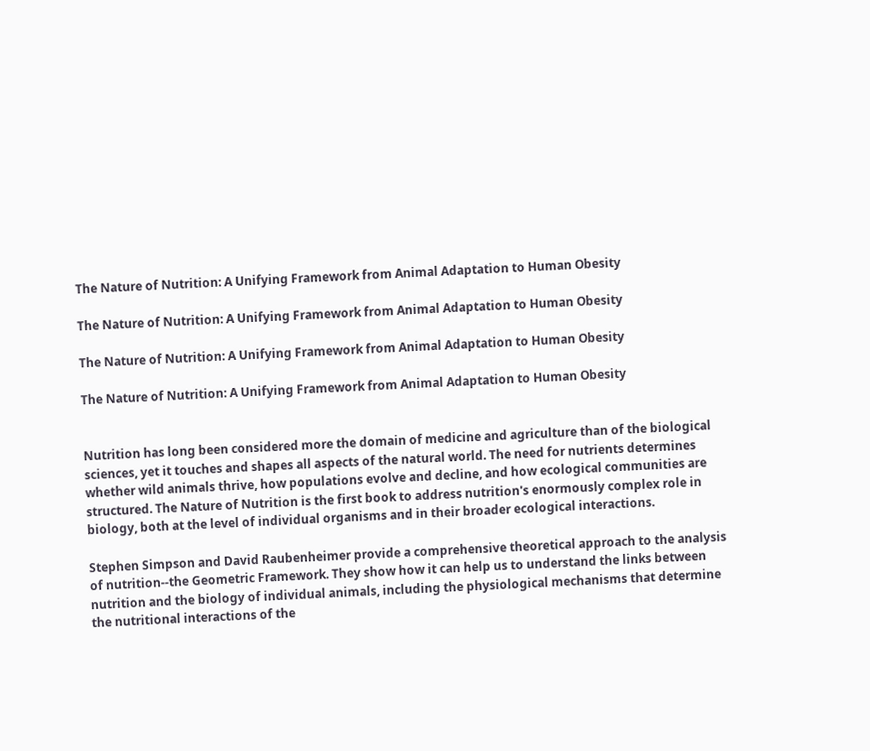The Nature of Nutrition: A Unifying Framework from Animal Adaptation to Human Obesity

The Nature of Nutrition: A Unifying Framework from Animal Adaptation to Human Obesity

The Nature of Nutrition: A Unifying Framework from Animal Adaptation to Human Obesity

The Nature of Nutrition: A Unifying Framework from Animal Adaptation to Human Obesity


Nutrition has long been considered more the domain of medicine and agriculture than of the biological sciences, yet it touches and shapes all aspects of the natural world. The need for nutrients determines whether wild animals thrive, how populations evolve and decline, and how ecological communities are structured. The Nature of Nutrition is the first book to address nutrition's enormously complex role in biology, both at the level of individual organisms and in their broader ecological interactions.

Stephen Simpson and David Raubenheimer provide a comprehensive theoretical approach to the analysis of nutrition--the Geometric Framework. They show how it can help us to understand the links between nutrition and the biology of individual animals, including the physiological mechanisms that determine the nutritional interactions of the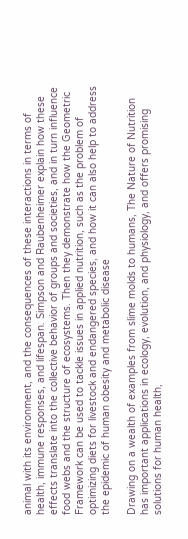animal with its environment, and the consequences of these interactions in terms of health, immune responses, and lifespan. Simpson and Raubenheimer explain how these effects translate into the collective behavior of groups and societies, and in turn influence food webs and the structure of ecosystems. Then they demonstrate how the Geometric Framework can be used to tackle issues in applied nutrition, such as the problem of optimizing diets for livestock and endangered species, and how it can also help to address the epidemic of human obesity and metabolic disease

Drawing on a wealth of examples from slime molds to humans, The Nature of Nutrition has important applications in ecology, evolution, and physiology, and offers promising solutions for human health,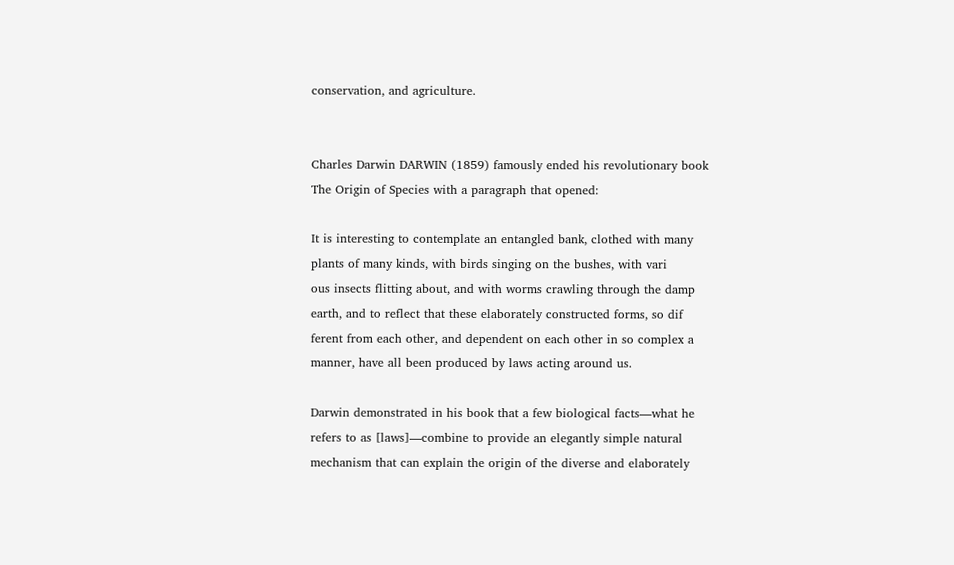conservation, and agriculture.


Charles Darwin DARWIN (1859) famously ended his revolutionary book The Origin of Species with a paragraph that opened:

It is interesting to contemplate an entangled bank, clothed with many
plants of many kinds, with birds singing on the bushes, with vari
ous insects flitting about, and with worms crawling through the damp
earth, and to reflect that these elaborately constructed forms, so dif
ferent from each other, and dependent on each other in so complex a
manner, have all been produced by laws acting around us.

Darwin demonstrated in his book that a few biological facts—what he refers to as [laws]—combine to provide an elegantly simple natural mechanism that can explain the origin of the diverse and elaborately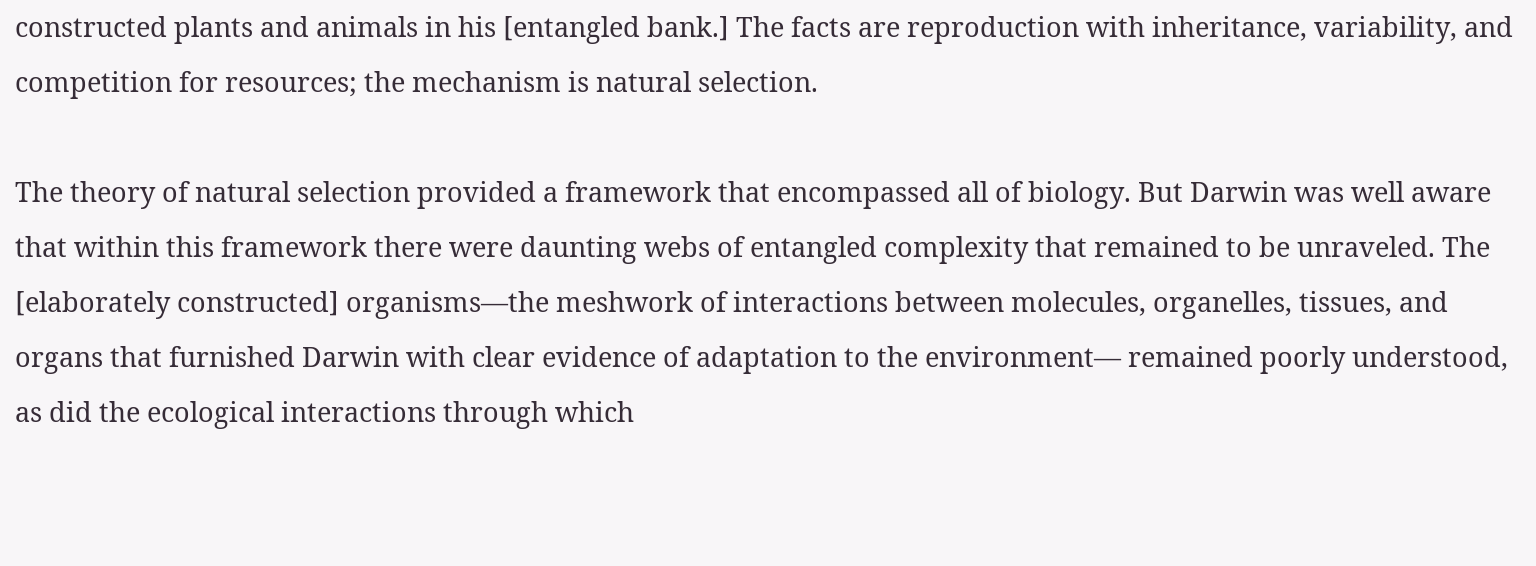constructed plants and animals in his [entangled bank.] The facts are reproduction with inheritance, variability, and competition for resources; the mechanism is natural selection.

The theory of natural selection provided a framework that encompassed all of biology. But Darwin was well aware that within this framework there were daunting webs of entangled complexity that remained to be unraveled. The [elaborately constructed] organisms—the meshwork of interactions between molecules, organelles, tissues, and organs that furnished Darwin with clear evidence of adaptation to the environment— remained poorly understood, as did the ecological interactions through which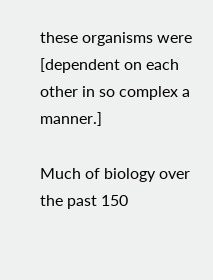these organisms were [dependent on each other in so complex a manner.]

Much of biology over the past 150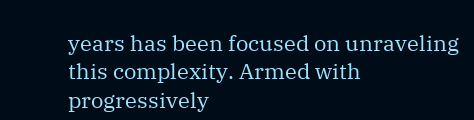years has been focused on unraveling this complexity. Armed with progressively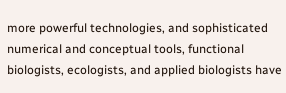more powerful technologies, and sophisticated numerical and conceptual tools, functional biologists, ecologists, and applied biologists have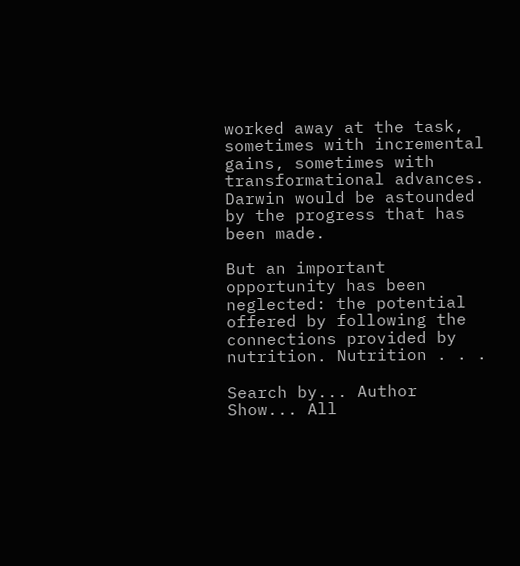worked away at the task, sometimes with incremental gains, sometimes with transformational advances. Darwin would be astounded by the progress that has been made.

But an important opportunity has been neglected: the potential offered by following the connections provided by nutrition. Nutrition . . .

Search by... Author
Show... All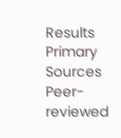Results Primary Sources Peer-reviewed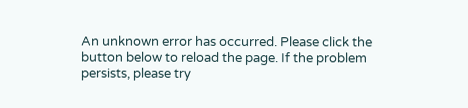An unknown error has occurred. Please click the button below to reload the page. If the problem persists, please try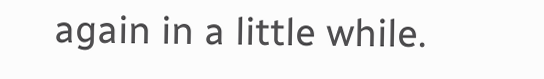again in a little while.